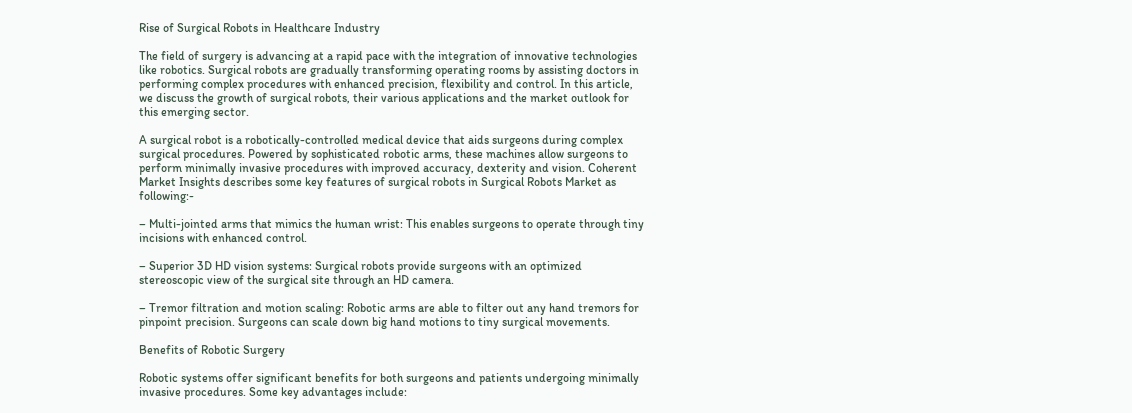Rise of Surgical Robots in Healthcare Industry

The field of surgery is advancing at a rapid pace with the integration of innovative technologies like robotics. Surgical robots are gradually transforming operating rooms by assisting doctors in performing complex procedures with enhanced precision, flexibility and control. In this article, we discuss the growth of surgical robots, their various applications and the market outlook for this emerging sector.

A surgical robot is a robotically-controlled medical device that aids surgeons during complex surgical procedures. Powered by sophisticated robotic arms, these machines allow surgeons to perform minimally invasive procedures with improved accuracy, dexterity and vision. Coherent Market Insights describes some key features of surgical robots in Surgical Robots Market as following:-

– Multi-jointed arms that mimics the human wrist: This enables surgeons to operate through tiny incisions with enhanced control.

– Superior 3D HD vision systems: Surgical robots provide surgeons with an optimized stereoscopic view of the surgical site through an HD camera.

– Tremor filtration and motion scaling: Robotic arms are able to filter out any hand tremors for pinpoint precision. Surgeons can scale down big hand motions to tiny surgical movements.

Benefits of Robotic Surgery

Robotic systems offer significant benefits for both surgeons and patients undergoing minimally invasive procedures. Some key advantages include: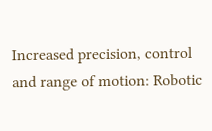Increased precision, control and range of motion: Robotic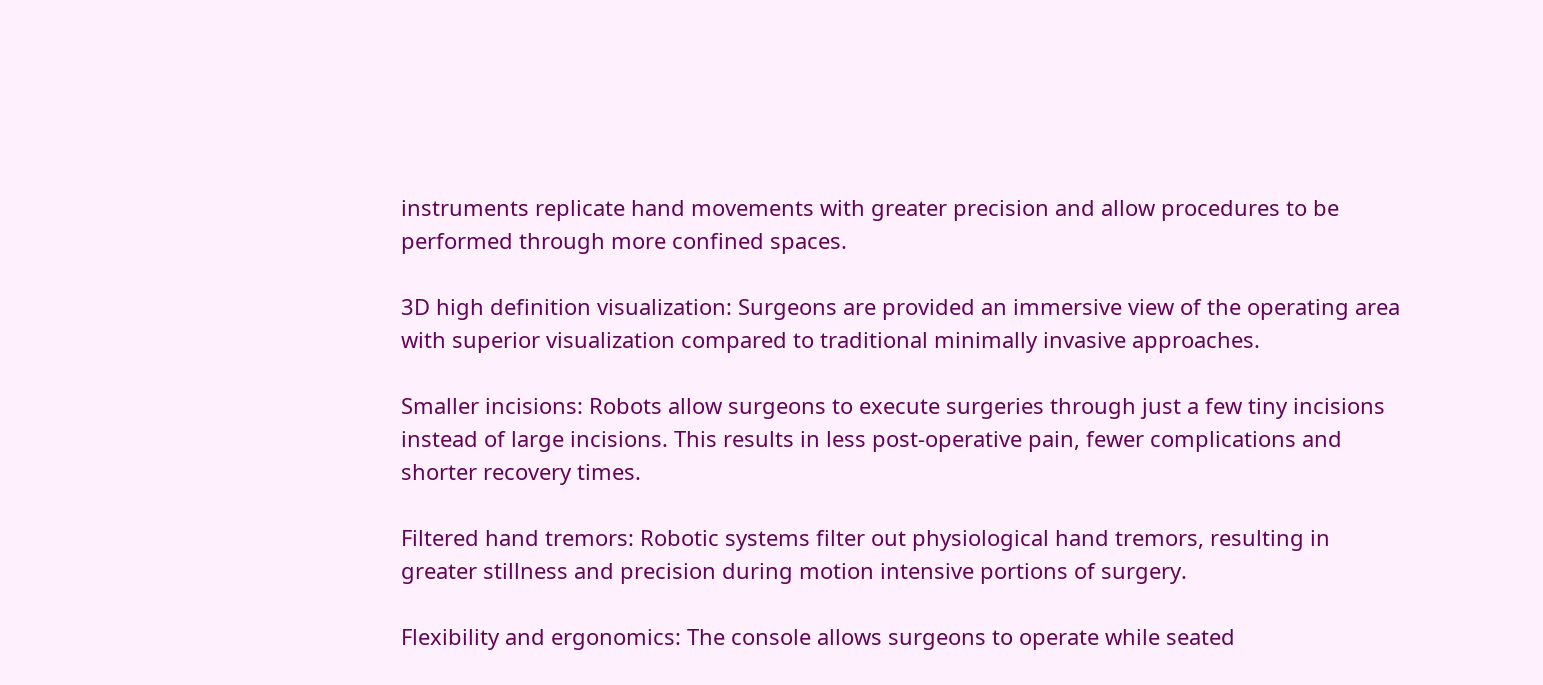instruments replicate hand movements with greater precision and allow procedures to be performed through more confined spaces.

3D high definition visualization: Surgeons are provided an immersive view of the operating area with superior visualization compared to traditional minimally invasive approaches.

Smaller incisions: Robots allow surgeons to execute surgeries through just a few tiny incisions instead of large incisions. This results in less post-operative pain, fewer complications and shorter recovery times.

Filtered hand tremors: Robotic systems filter out physiological hand tremors, resulting in greater stillness and precision during motion intensive portions of surgery.

Flexibility and ergonomics: The console allows surgeons to operate while seated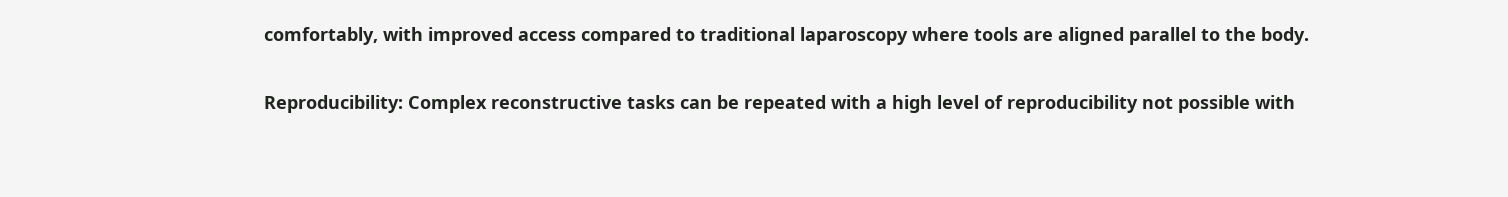comfortably, with improved access compared to traditional laparoscopy where tools are aligned parallel to the body.

Reproducibility: Complex reconstructive tasks can be repeated with a high level of reproducibility not possible with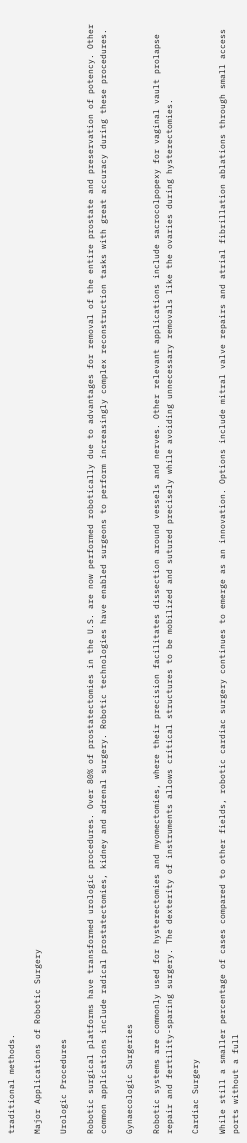traditional methods.

Major Applications of Robotic Surgery

Urologic Procedures

Robotic surgical platforms have transformed urologic procedures. Over 80% of prostatectomies in the U.S. are now performed robotically due to advantages for removal of the entire prostate and preservation of potency. Other common applications include radical prostatectomies, kidney and adrenal surgery. Robotic technologies have enabled surgeons to perform increasingly complex reconstruction tasks with great accuracy during these procedures.

Gynaecologic Surgeries

Robotic systems are commonly used for hysterectomies and myomectomies, where their precision facilitates dissection around vessels and nerves. Other relevant applications include sacrocolpopexy for vaginal vault prolapse repair and fertility-sparing surgery. The dexterity of instruments allows critical structures to be mobilized and sutured precisely while avoiding unnecessary removals like the ovaries during hysterectomies.

Cardiac Surgery

While still a smaller percentage of cases compared to other fields, robotic cardiac surgery continues to emerge as an innovation. Options include mitral valve repairs and atrial fibrillation ablations through small access ports without a full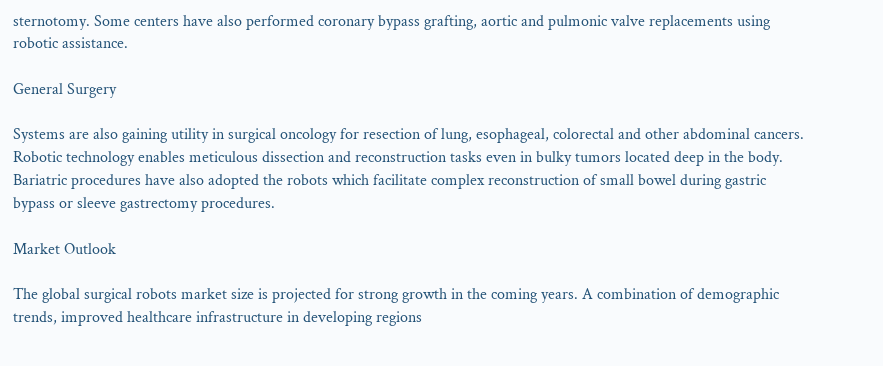sternotomy. Some centers have also performed coronary bypass grafting, aortic and pulmonic valve replacements using robotic assistance.

General Surgery

Systems are also gaining utility in surgical oncology for resection of lung, esophageal, colorectal and other abdominal cancers. Robotic technology enables meticulous dissection and reconstruction tasks even in bulky tumors located deep in the body. Bariatric procedures have also adopted the robots which facilitate complex reconstruction of small bowel during gastric bypass or sleeve gastrectomy procedures.

Market Outlook

The global surgical robots market size is projected for strong growth in the coming years. A combination of demographic trends, improved healthcare infrastructure in developing regions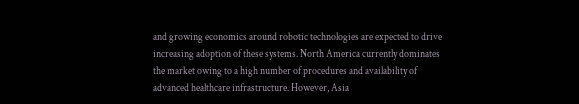and growing economics around robotic technologies are expected to drive increasing adoption of these systems. North America currently dominates the market owing to a high number of procedures and availability of advanced healthcare infrastructure. However, Asia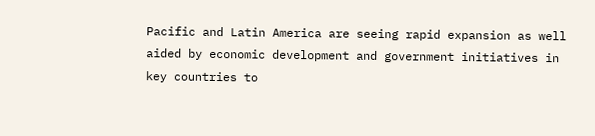Pacific and Latin America are seeing rapid expansion as well aided by economic development and government initiatives in key countries to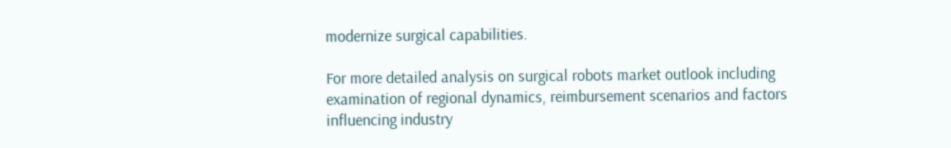modernize surgical capabilities.

For more detailed analysis on surgical robots market outlook including examination of regional dynamics, reimbursement scenarios and factors influencing industry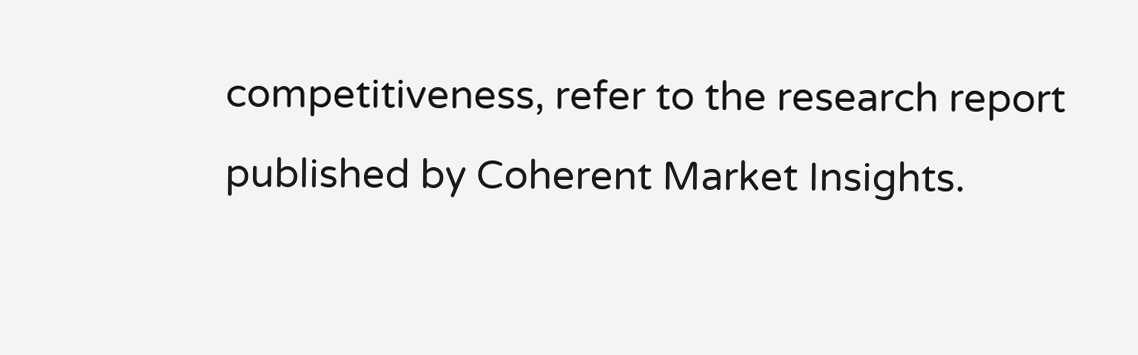competitiveness, refer to the research report published by Coherent Market Insights.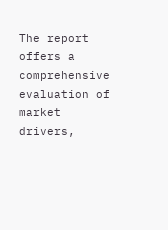The report offers a comprehensive evaluation of market drivers,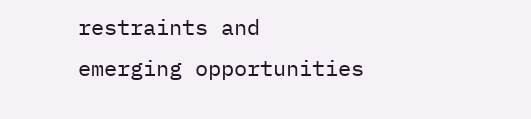restraints and emerging opportunities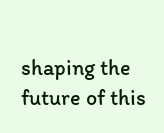shaping the future of this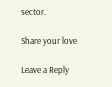sector.

Share your love

Leave a Reply